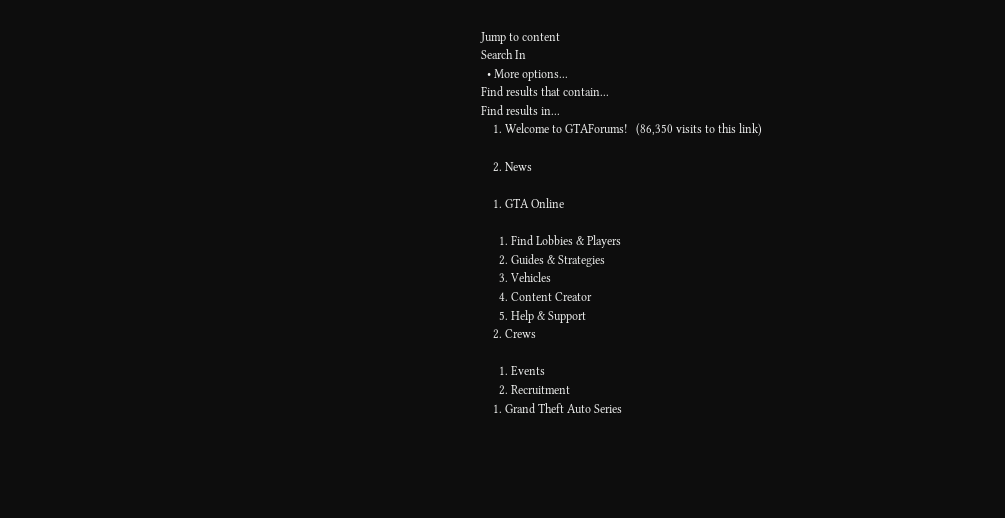Jump to content
Search In
  • More options...
Find results that contain...
Find results in...
    1. Welcome to GTAForums!   (86,350 visits to this link)

    2. News

    1. GTA Online

      1. Find Lobbies & Players
      2. Guides & Strategies
      3. Vehicles
      4. Content Creator
      5. Help & Support
    2. Crews

      1. Events
      2. Recruitment
    1. Grand Theft Auto Series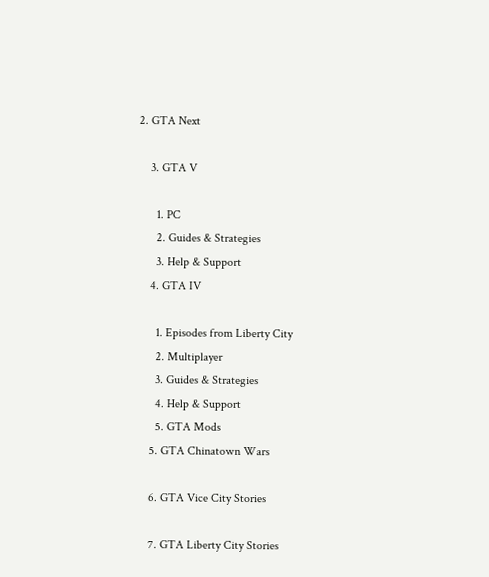2. GTA Next

    3. GTA V

      1. PC
      2. Guides & Strategies
      3. Help & Support
    4. GTA IV

      1. Episodes from Liberty City
      2. Multiplayer
      3. Guides & Strategies
      4. Help & Support
      5. GTA Mods
    5. GTA Chinatown Wars

    6. GTA Vice City Stories

    7. GTA Liberty City Stories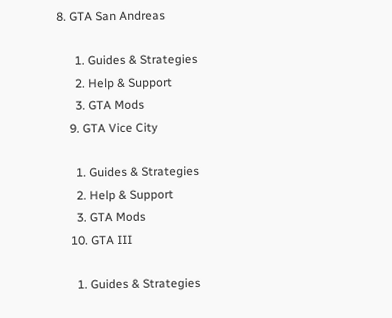8. GTA San Andreas

      1. Guides & Strategies
      2. Help & Support
      3. GTA Mods
    9. GTA Vice City

      1. Guides & Strategies
      2. Help & Support
      3. GTA Mods
    10. GTA III

      1. Guides & Strategies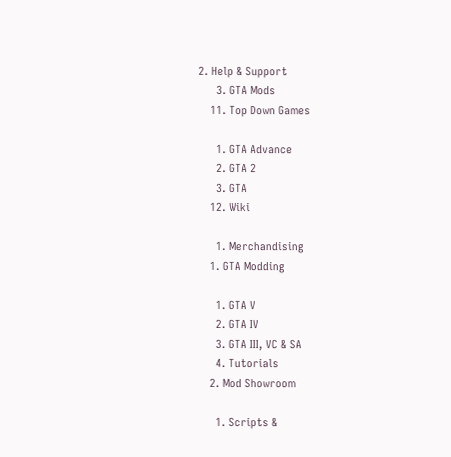2. Help & Support
      3. GTA Mods
    11. Top Down Games

      1. GTA Advance
      2. GTA 2
      3. GTA
    12. Wiki

      1. Merchandising
    1. GTA Modding

      1. GTA V
      2. GTA IV
      3. GTA III, VC & SA
      4. Tutorials
    2. Mod Showroom

      1. Scripts &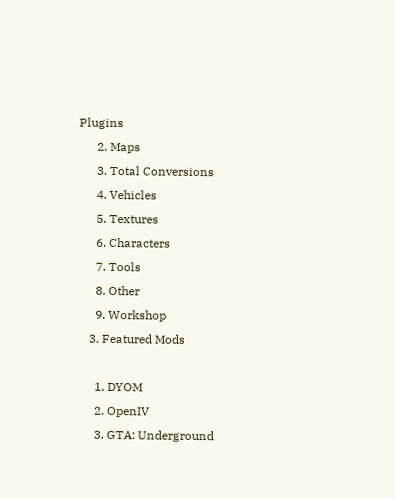Plugins
      2. Maps
      3. Total Conversions
      4. Vehicles
      5. Textures
      6. Characters
      7. Tools
      8. Other
      9. Workshop
    3. Featured Mods

      1. DYOM
      2. OpenIV
      3. GTA: Underground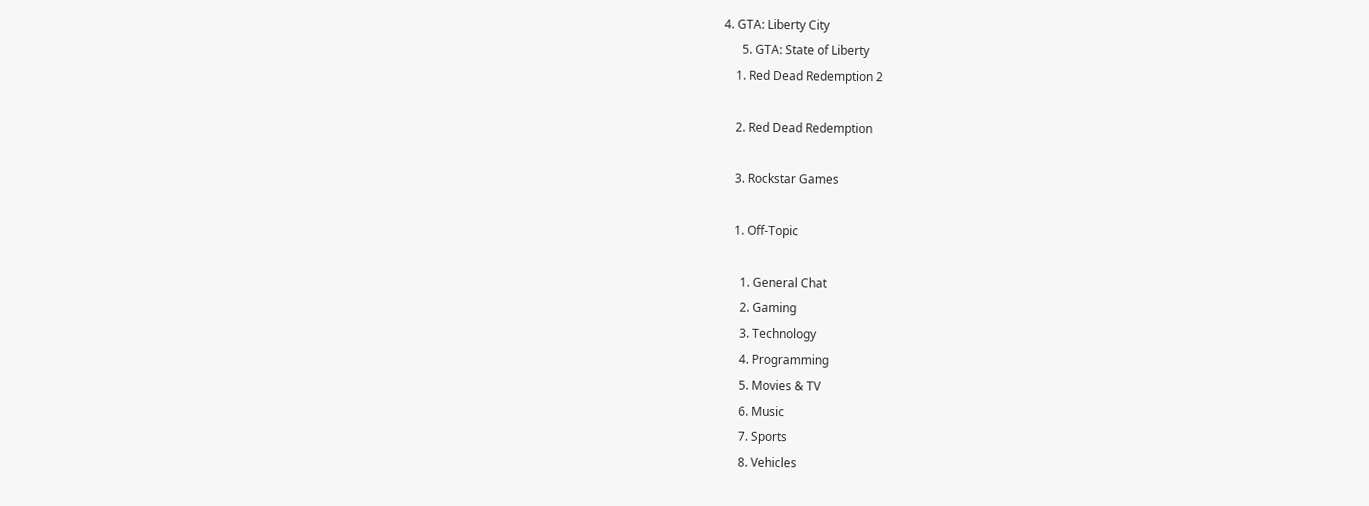4. GTA: Liberty City
      5. GTA: State of Liberty
    1. Red Dead Redemption 2

    2. Red Dead Redemption

    3. Rockstar Games

    1. Off-Topic

      1. General Chat
      2. Gaming
      3. Technology
      4. Programming
      5. Movies & TV
      6. Music
      7. Sports
      8. Vehicles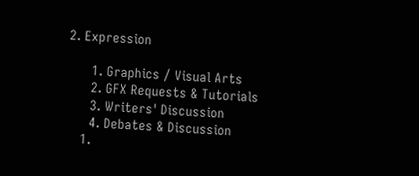2. Expression

      1. Graphics / Visual Arts
      2. GFX Requests & Tutorials
      3. Writers' Discussion
      4. Debates & Discussion
    1.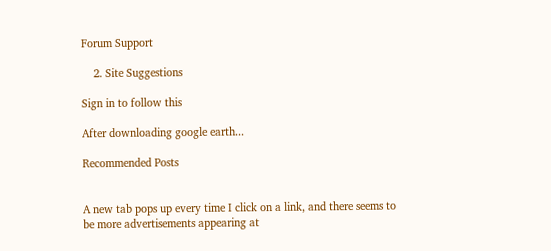Forum Support

    2. Site Suggestions

Sign in to follow this

After downloading google earth...

Recommended Posts


A new tab pops up every time I click on a link, and there seems to be more advertisements appearing at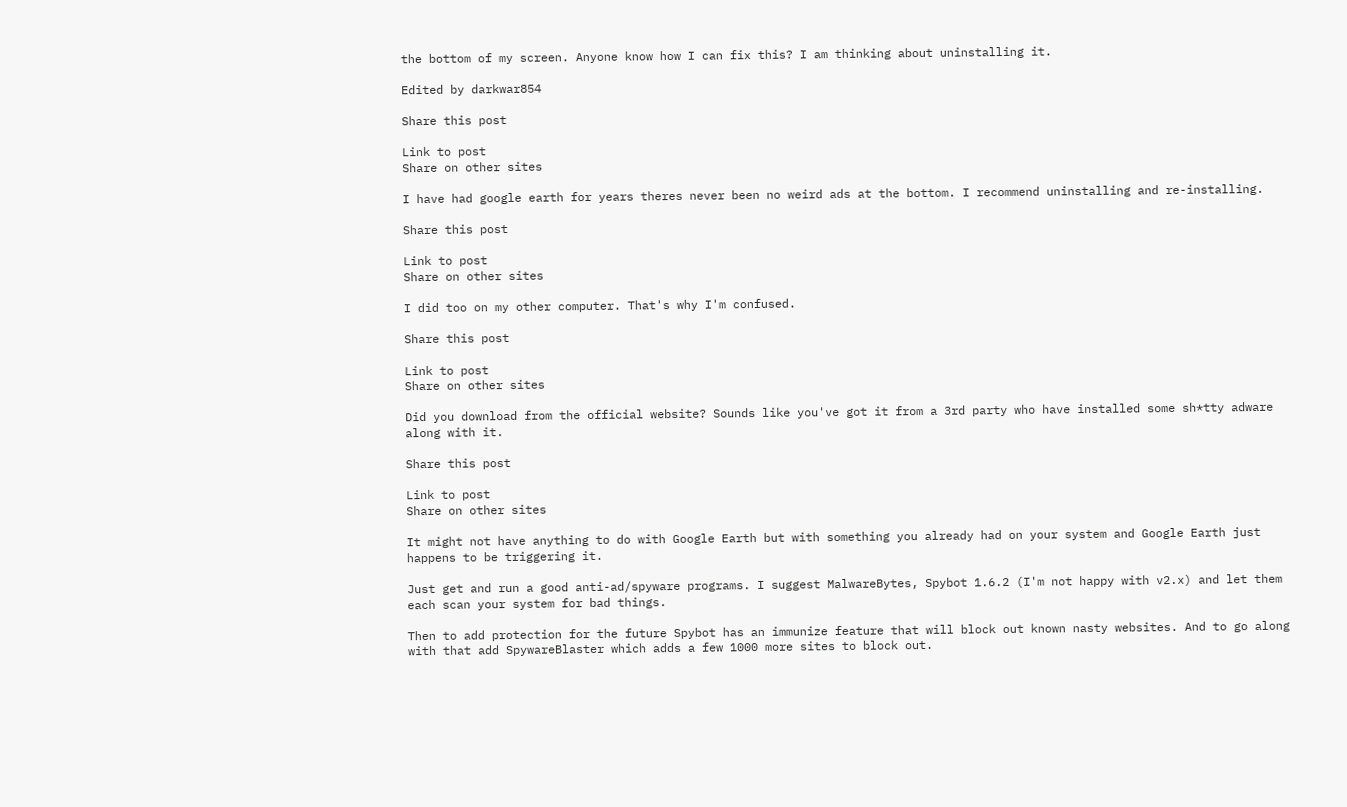the bottom of my screen. Anyone know how I can fix this? I am thinking about uninstalling it.

Edited by darkwar854

Share this post

Link to post
Share on other sites

I have had google earth for years theres never been no weird ads at the bottom. I recommend uninstalling and re-installing.

Share this post

Link to post
Share on other sites

I did too on my other computer. That's why I'm confused.

Share this post

Link to post
Share on other sites

Did you download from the official website? Sounds like you've got it from a 3rd party who have installed some sh*tty adware along with it.

Share this post

Link to post
Share on other sites

It might not have anything to do with Google Earth but with something you already had on your system and Google Earth just happens to be triggering it.

Just get and run a good anti-ad/spyware programs. I suggest MalwareBytes, Spybot 1.6.2 (I'm not happy with v2.x) and let them each scan your system for bad things.

Then to add protection for the future Spybot has an immunize feature that will block out known nasty websites. And to go along with that add SpywareBlaster which adds a few 1000 more sites to block out.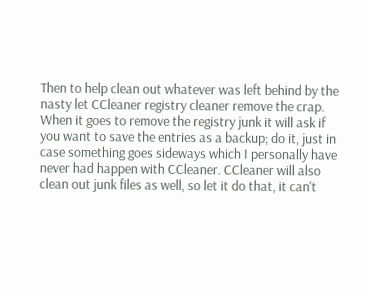Then to help clean out whatever was left behind by the nasty let CCleaner registry cleaner remove the crap. When it goes to remove the registry junk it will ask if you want to save the entries as a backup; do it, just in case something goes sideways which I personally have never had happen with CCleaner. CCleaner will also clean out junk files as well, so let it do that, it can't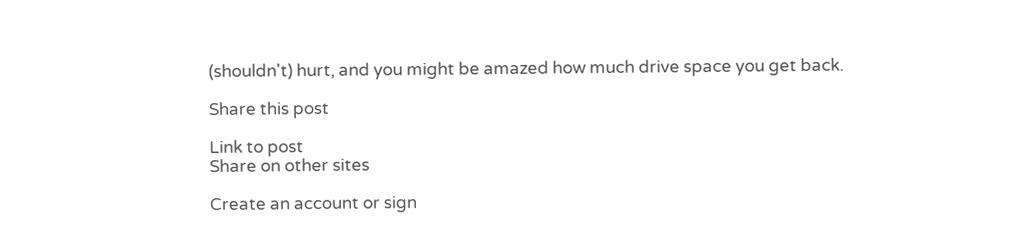(shouldn't) hurt, and you might be amazed how much drive space you get back.

Share this post

Link to post
Share on other sites

Create an account or sign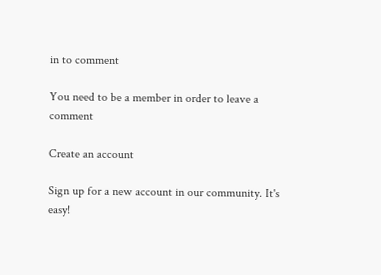in to comment

You need to be a member in order to leave a comment

Create an account

Sign up for a new account in our community. It's easy!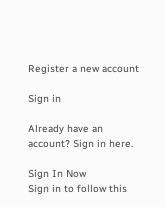Register a new account

Sign in

Already have an account? Sign in here.

Sign In Now
Sign in to follow this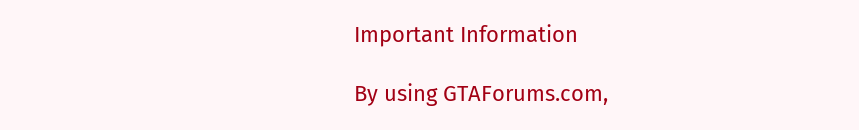Important Information

By using GTAForums.com,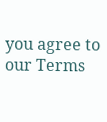you agree to our Terms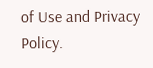of Use and Privacy Policy.